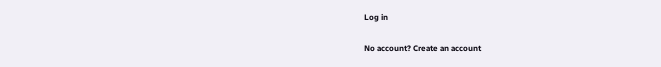Log in

No account? Create an account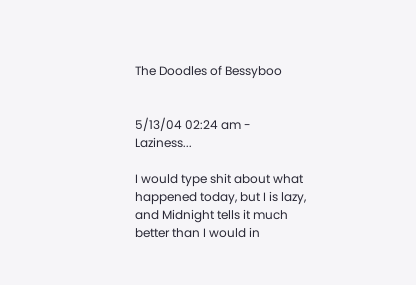The Doodles of Bessyboo


5/13/04 02:24 am - Laziness...

I would type shit about what happened today, but I is lazy, and Midnight tells it much better than I would in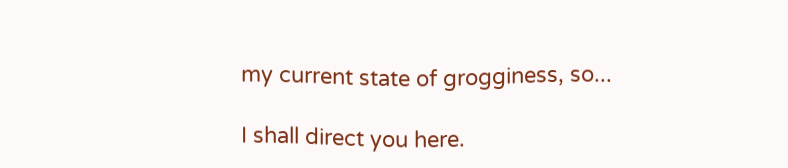my current state of grogginess, so...

I shall direct you here.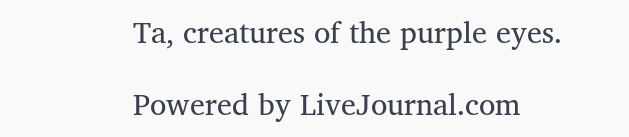Ta, creatures of the purple eyes.

Powered by LiveJournal.com